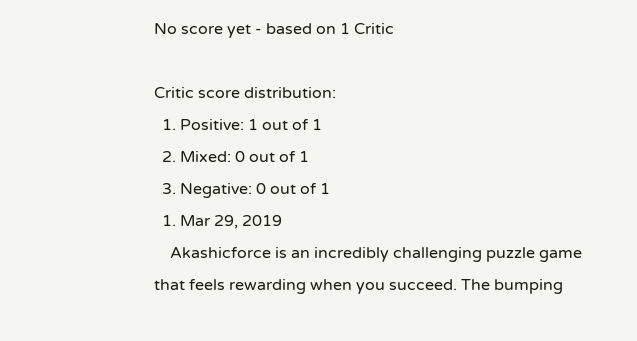No score yet - based on 1 Critic

Critic score distribution:
  1. Positive: 1 out of 1
  2. Mixed: 0 out of 1
  3. Negative: 0 out of 1
  1. Mar 29, 2019
    Akashicforce is an incredibly challenging puzzle game that feels rewarding when you succeed. The bumping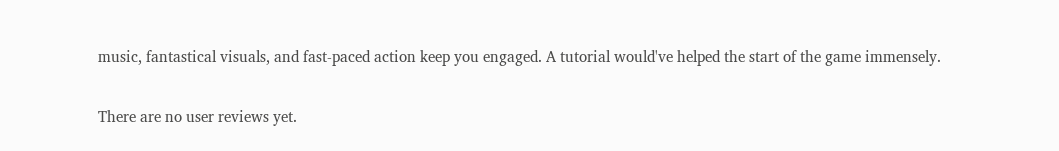music, fantastical visuals, and fast-paced action keep you engaged. A tutorial would've helped the start of the game immensely.

There are no user reviews yet.